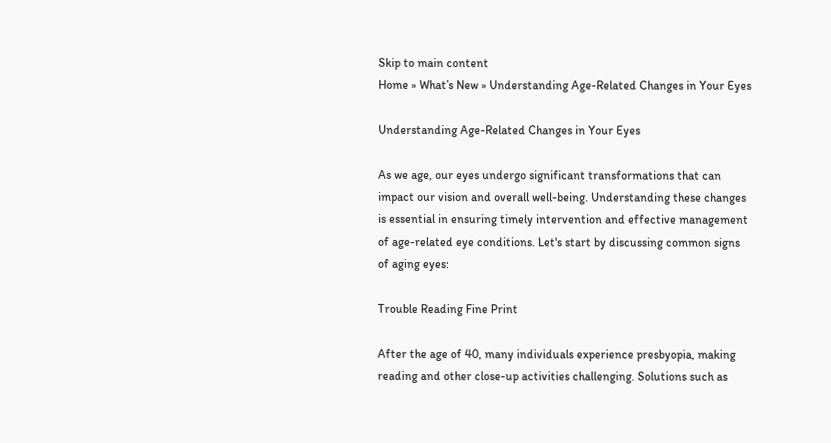Skip to main content
Home » What’s New » Understanding Age-Related Changes in Your Eyes

Understanding Age-Related Changes in Your Eyes

As we age, our eyes undergo significant transformations that can impact our vision and overall well-being. Understanding these changes is essential in ensuring timely intervention and effective management of age-related eye conditions. Let's start by discussing common signs of aging eyes:

Trouble Reading Fine Print

After the age of 40, many individuals experience presbyopia, making reading and other close-up activities challenging. Solutions such as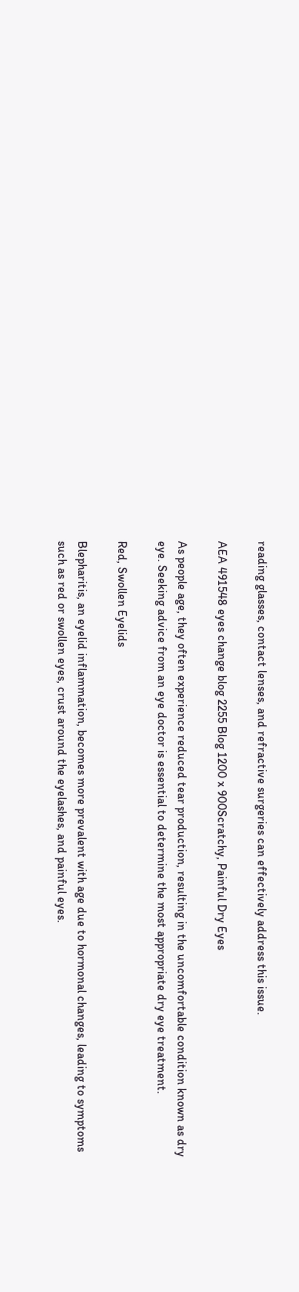reading glasses, contact lenses, and refractive surgeries can effectively address this issue.

AEA 491548 eyes change blog 2255 Blog 1200 x 900Scratchy, Painful Dry Eyes

As people age, they often experience reduced tear production, resulting in the uncomfortable condition known as dry eye. Seeking advice from an eye doctor is essential to determine the most appropriate dry eye treatment.

Red, Swollen Eyelids

Blepharitis, an eyelid inflammation, becomes more prevalent with age due to hormonal changes, leading to symptoms such as red or swollen eyes, crust around the eyelashes, and painful eyes.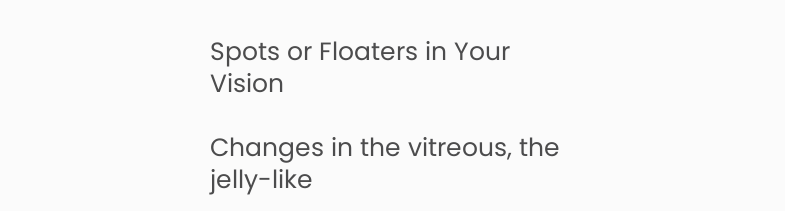Spots or Floaters in Your Vision

Changes in the vitreous, the jelly-like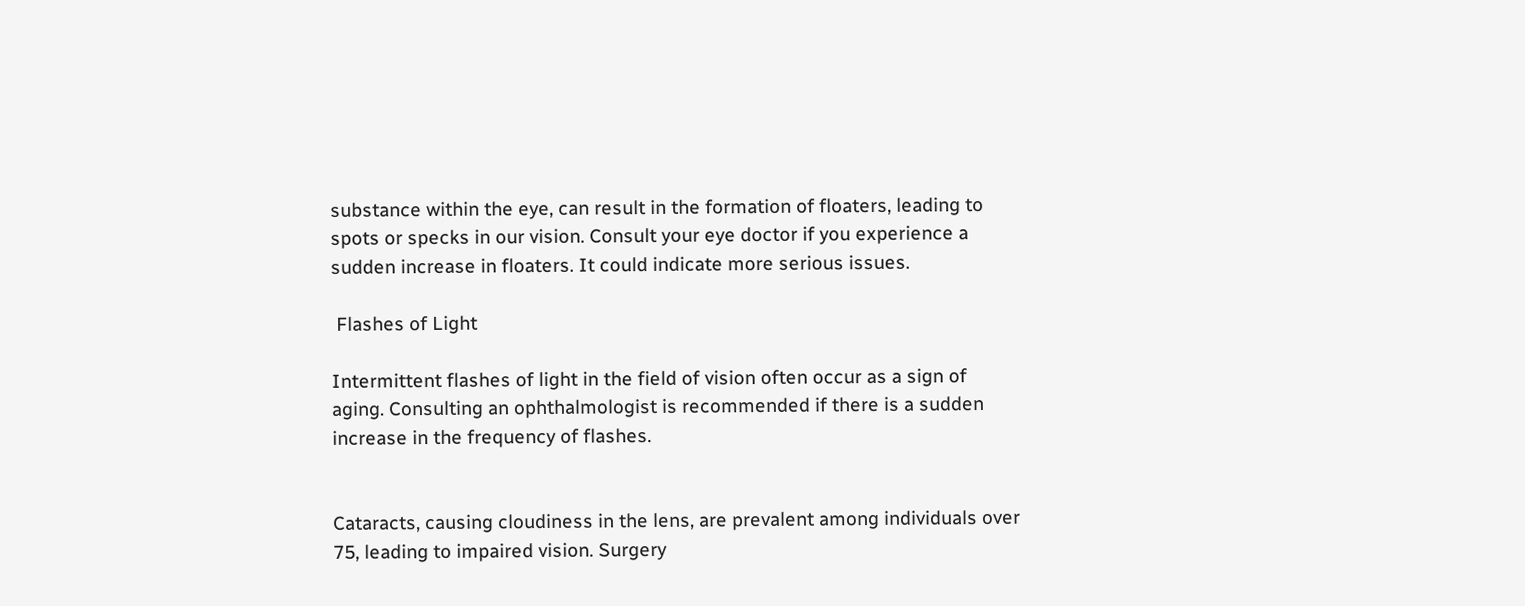substance within the eye, can result in the formation of floaters, leading to spots or specks in our vision. Consult your eye doctor if you experience a sudden increase in floaters. It could indicate more serious issues.

 Flashes of Light

Intermittent flashes of light in the field of vision often occur as a sign of aging. Consulting an ophthalmologist is recommended if there is a sudden increase in the frequency of flashes.


Cataracts, causing cloudiness in the lens, are prevalent among individuals over 75, leading to impaired vision. Surgery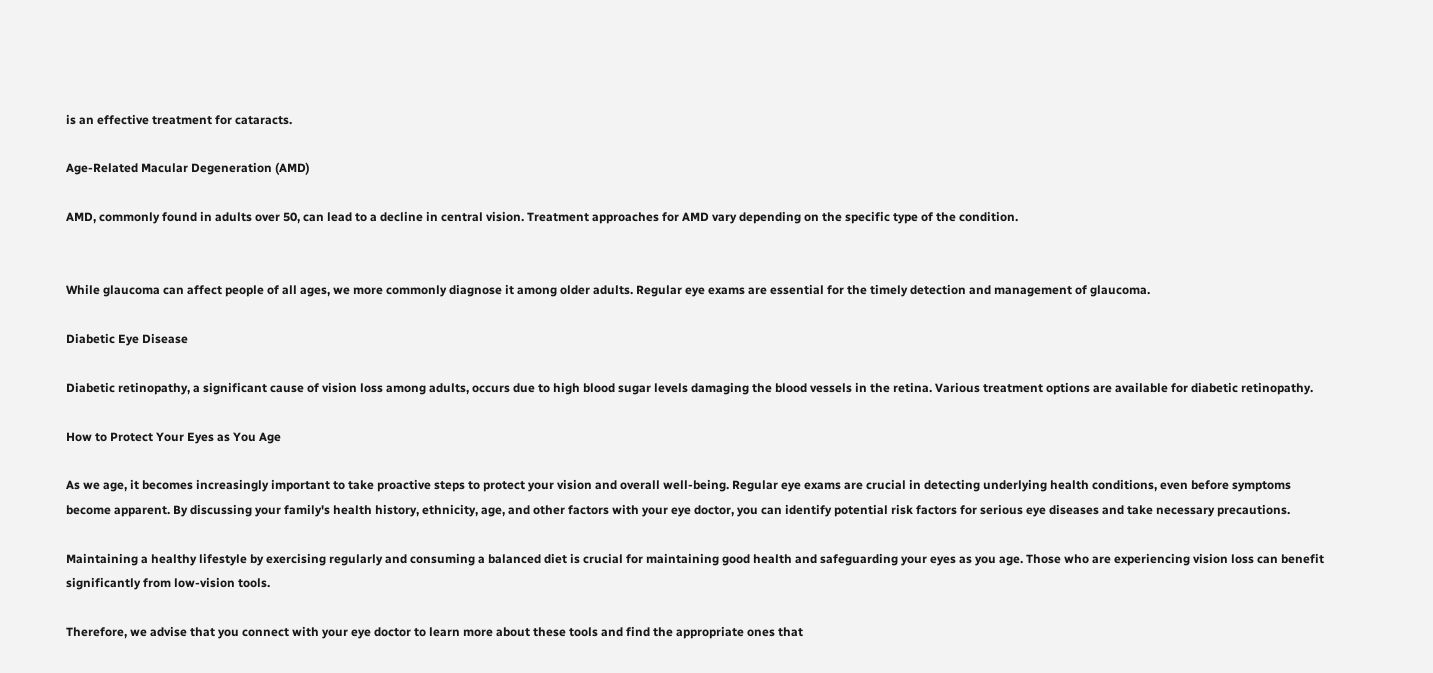is an effective treatment for cataracts.

Age-Related Macular Degeneration (AMD)

AMD, commonly found in adults over 50, can lead to a decline in central vision. Treatment approaches for AMD vary depending on the specific type of the condition.


While glaucoma can affect people of all ages, we more commonly diagnose it among older adults. Regular eye exams are essential for the timely detection and management of glaucoma.

Diabetic Eye Disease

Diabetic retinopathy, a significant cause of vision loss among adults, occurs due to high blood sugar levels damaging the blood vessels in the retina. Various treatment options are available for diabetic retinopathy.

How to Protect Your Eyes as You Age

As we age, it becomes increasingly important to take proactive steps to protect your vision and overall well-being. Regular eye exams are crucial in detecting underlying health conditions, even before symptoms become apparent. By discussing your family's health history, ethnicity, age, and other factors with your eye doctor, you can identify potential risk factors for serious eye diseases and take necessary precautions.

Maintaining a healthy lifestyle by exercising regularly and consuming a balanced diet is crucial for maintaining good health and safeguarding your eyes as you age. Those who are experiencing vision loss can benefit significantly from low-vision tools.

Therefore, we advise that you connect with your eye doctor to learn more about these tools and find the appropriate ones that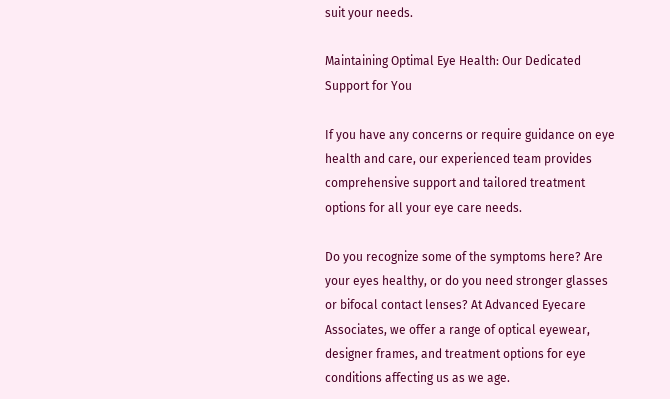suit your needs.

Maintaining Optimal Eye Health: Our Dedicated Support for You

If you have any concerns or require guidance on eye health and care, our experienced team provides comprehensive support and tailored treatment options for all your eye care needs.

Do you recognize some of the symptoms here? Are your eyes healthy, or do you need stronger glasses or bifocal contact lenses? At Advanced Eyecare Associates, we offer a range of optical eyewear, designer frames, and treatment options for eye conditions affecting us as we age.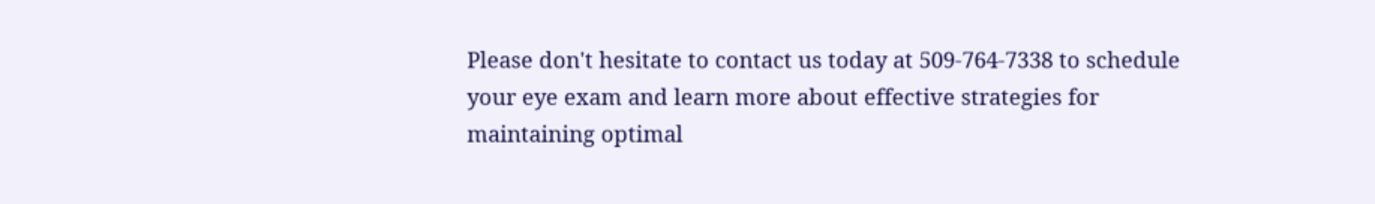Please don't hesitate to contact us today at 509-764-7338 to schedule your eye exam and learn more about effective strategies for maintaining optimal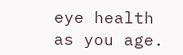eye health as you age.